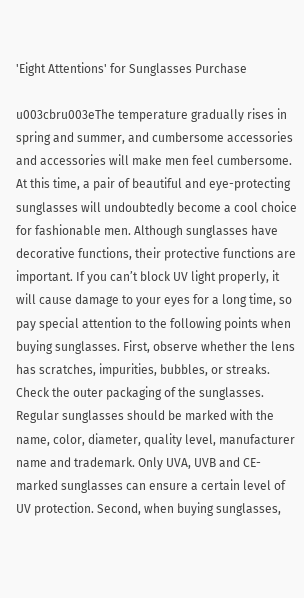'Eight Attentions' for Sunglasses Purchase

u003cbru003eThe temperature gradually rises in spring and summer, and cumbersome accessories and accessories will make men feel cumbersome. At this time, a pair of beautiful and eye-protecting sunglasses will undoubtedly become a cool choice for fashionable men. Although sunglasses have decorative functions, their protective functions are important. If you can’t block UV light properly, it will cause damage to your eyes for a long time, so pay special attention to the following points when buying sunglasses. First, observe whether the lens has scratches, impurities, bubbles, or streaks. Check the outer packaging of the sunglasses. Regular sunglasses should be marked with the name, color, diameter, quality level, manufacturer name and trademark. Only UVA, UVB and CE-marked sunglasses can ensure a certain level of UV protection. Second, when buying sunglasses,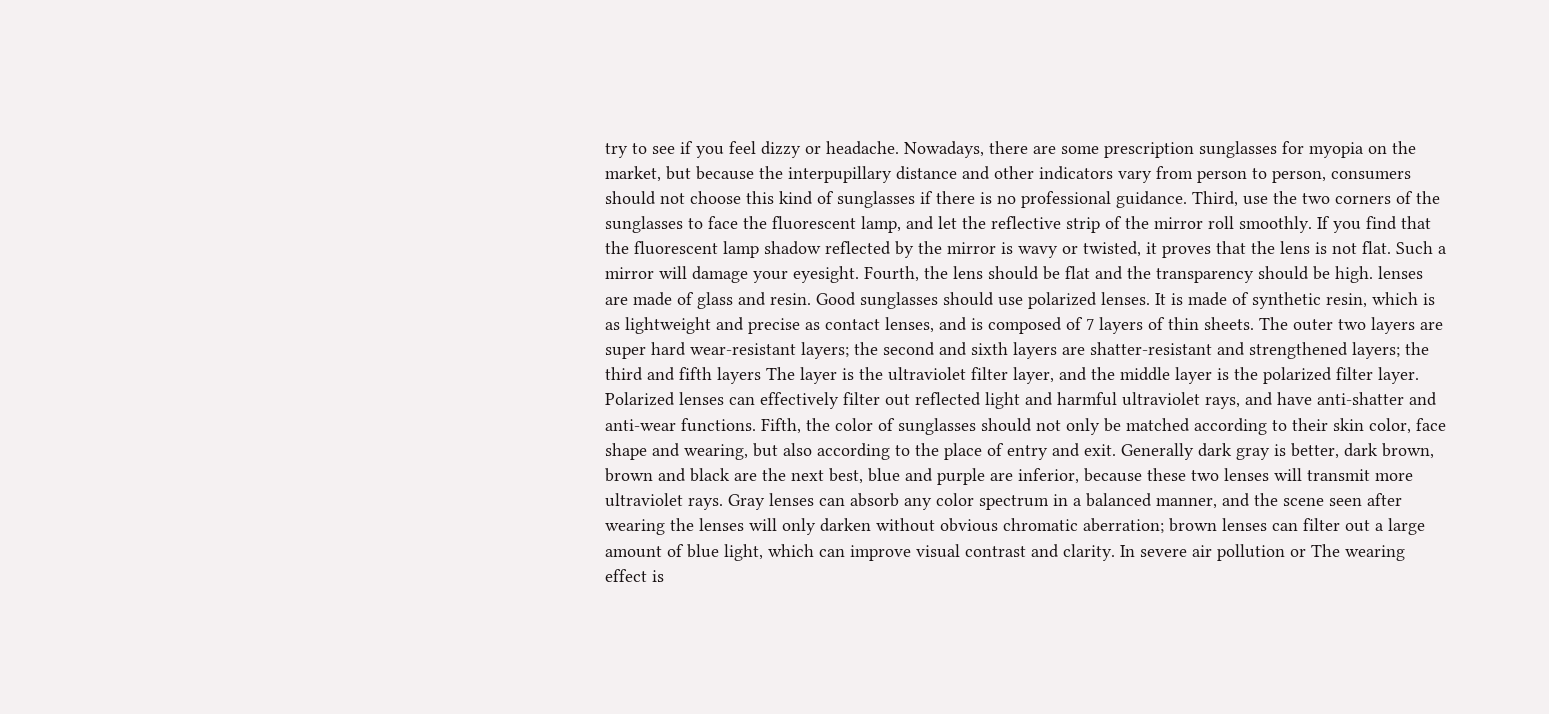try to see if you feel dizzy or headache. Nowadays, there are some prescription sunglasses for myopia on the market, but because the interpupillary distance and other indicators vary from person to person, consumers should not choose this kind of sunglasses if there is no professional guidance. Third, use the two corners of the sunglasses to face the fluorescent lamp, and let the reflective strip of the mirror roll smoothly. If you find that the fluorescent lamp shadow reflected by the mirror is wavy or twisted, it proves that the lens is not flat. Such a mirror will damage your eyesight. Fourth, the lens should be flat and the transparency should be high. lenses are made of glass and resin. Good sunglasses should use polarized lenses. It is made of synthetic resin, which is as lightweight and precise as contact lenses, and is composed of 7 layers of thin sheets. The outer two layers are super hard wear-resistant layers; the second and sixth layers are shatter-resistant and strengthened layers; the third and fifth layers The layer is the ultraviolet filter layer, and the middle layer is the polarized filter layer. Polarized lenses can effectively filter out reflected light and harmful ultraviolet rays, and have anti-shatter and anti-wear functions. Fifth, the color of sunglasses should not only be matched according to their skin color, face shape and wearing, but also according to the place of entry and exit. Generally dark gray is better, dark brown, brown and black are the next best, blue and purple are inferior, because these two lenses will transmit more ultraviolet rays. Gray lenses can absorb any color spectrum in a balanced manner, and the scene seen after wearing the lenses will only darken without obvious chromatic aberration; brown lenses can filter out a large amount of blue light, which can improve visual contrast and clarity. In severe air pollution or The wearing effect is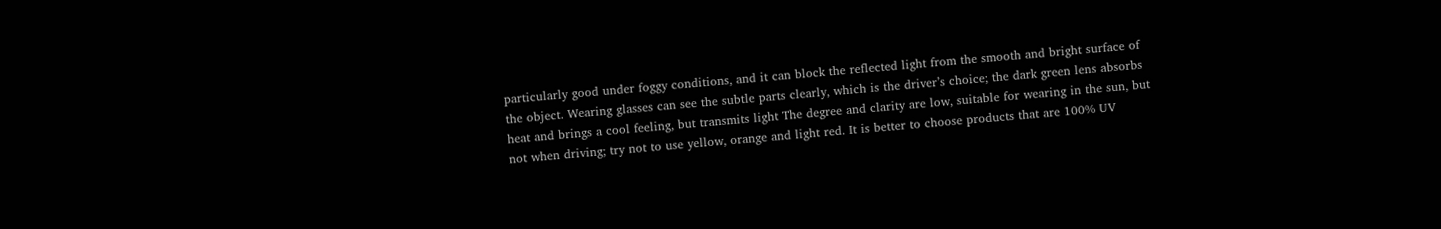particularly good under foggy conditions, and it can block the reflected light from the smooth and bright surface of the object. Wearing glasses can see the subtle parts clearly, which is the driver’s choice; the dark green lens absorbs heat and brings a cool feeling, but transmits light The degree and clarity are low, suitable for wearing in the sun, but not when driving; try not to use yellow, orange and light red. It is better to choose products that are 100% UV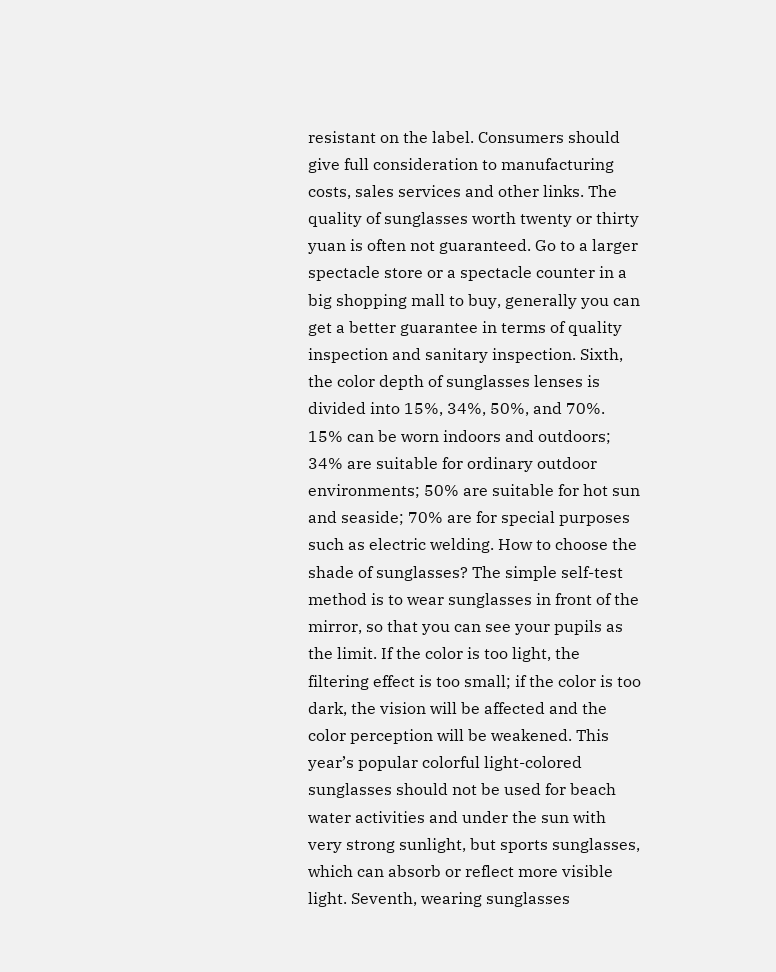resistant on the label. Consumers should give full consideration to manufacturing costs, sales services and other links. The quality of sunglasses worth twenty or thirty yuan is often not guaranteed. Go to a larger spectacle store or a spectacle counter in a big shopping mall to buy, generally you can get a better guarantee in terms of quality inspection and sanitary inspection. Sixth, the color depth of sunglasses lenses is divided into 15%, 34%, 50%, and 70%. 15% can be worn indoors and outdoors; 34% are suitable for ordinary outdoor environments; 50% are suitable for hot sun and seaside; 70% are for special purposes such as electric welding. How to choose the shade of sunglasses? The simple self-test method is to wear sunglasses in front of the mirror, so that you can see your pupils as the limit. If the color is too light, the filtering effect is too small; if the color is too dark, the vision will be affected and the color perception will be weakened. This year’s popular colorful light-colored sunglasses should not be used for beach water activities and under the sun with very strong sunlight, but sports sunglasses, which can absorb or reflect more visible light. Seventh, wearing sunglasses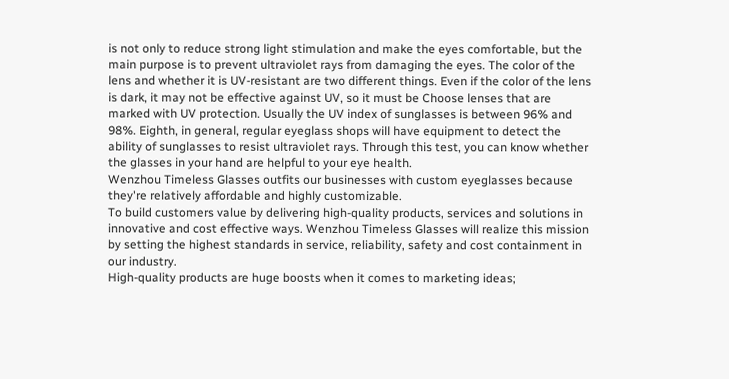is not only to reduce strong light stimulation and make the eyes comfortable, but the main purpose is to prevent ultraviolet rays from damaging the eyes. The color of the lens and whether it is UV-resistant are two different things. Even if the color of the lens is dark, it may not be effective against UV, so it must be Choose lenses that are marked with UV protection. Usually the UV index of sunglasses is between 96% and 98%. Eighth, in general, regular eyeglass shops will have equipment to detect the ability of sunglasses to resist ultraviolet rays. Through this test, you can know whether the glasses in your hand are helpful to your eye health.
Wenzhou Timeless Glasses outfits our businesses with custom eyeglasses because they're relatively affordable and highly customizable.
To build customers value by delivering high-quality products, services and solutions in innovative and cost effective ways. Wenzhou Timeless Glasses will realize this mission by setting the highest standards in service, reliability, safety and cost containment in our industry.
High-quality products are huge boosts when it comes to marketing ideas;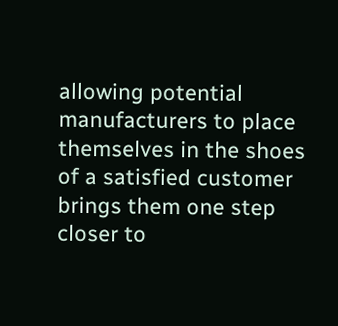allowing potential manufacturers to place themselves in the shoes of a satisfied customer brings them one step closer to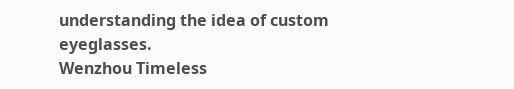understanding the idea of custom eyeglasses.
Wenzhou Timeless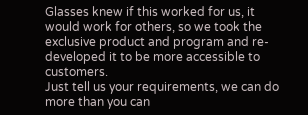Glasses knew if this worked for us, it would work for others, so we took the exclusive product and program and re-developed it to be more accessible to customers.
Just tell us your requirements, we can do more than you can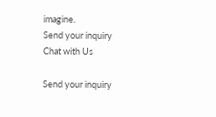imagine.
Send your inquiry
Chat with Us

Send your inquiry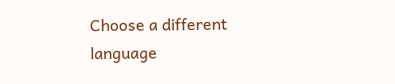Choose a different language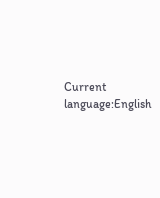Current language:English